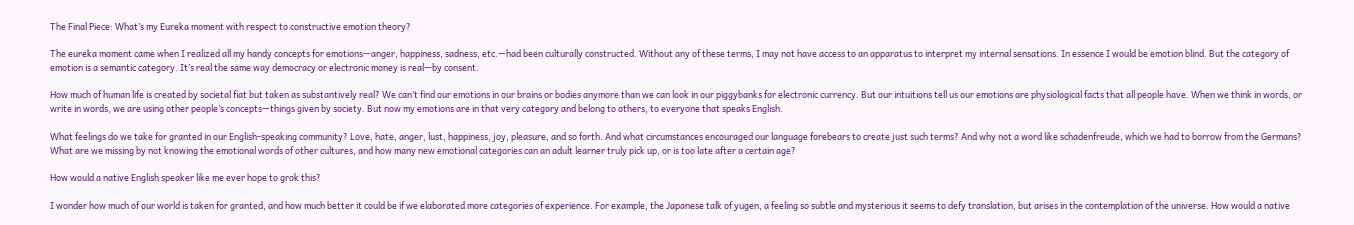The Final Piece: What’s my Eureka moment with respect to constructive emotion theory?

The eureka moment came when I realized all my handy concepts for emotions—anger, happiness, sadness, etc.—had been culturally constructed. Without any of these terms, I may not have access to an apparatus to interpret my internal sensations. In essence I would be emotion blind. But the category of emotion is a semantic category. It’s real the same way democracy or electronic money is real—by consent.

How much of human life is created by societal fiat but taken as substantively real? We can’t find our emotions in our brains or bodies anymore than we can look in our piggybanks for electronic currency. But our intuitions tell us our emotions are physiological facts that all people have. When we think in words, or write in words, we are using other people’s concepts—things given by society. But now my emotions are in that very category and belong to others, to everyone that speaks English.

What feelings do we take for granted in our English-speaking community? Love, hate, anger, lust, happiness, joy, pleasure, and so forth. And what circumstances encouraged our language forebears to create just such terms? And why not a word like schadenfreude, which we had to borrow from the Germans? What are we missing by not knowing the emotional words of other cultures, and how many new emotional categories can an adult learner truly pick up, or is too late after a certain age?

How would a native English speaker like me ever hope to grok this?

I wonder how much of our world is taken for granted, and how much better it could be if we elaborated more categories of experience. For example, the Japanese talk of yugen, a feeling so subtle and mysterious it seems to defy translation, but arises in the contemplation of the universe. How would a native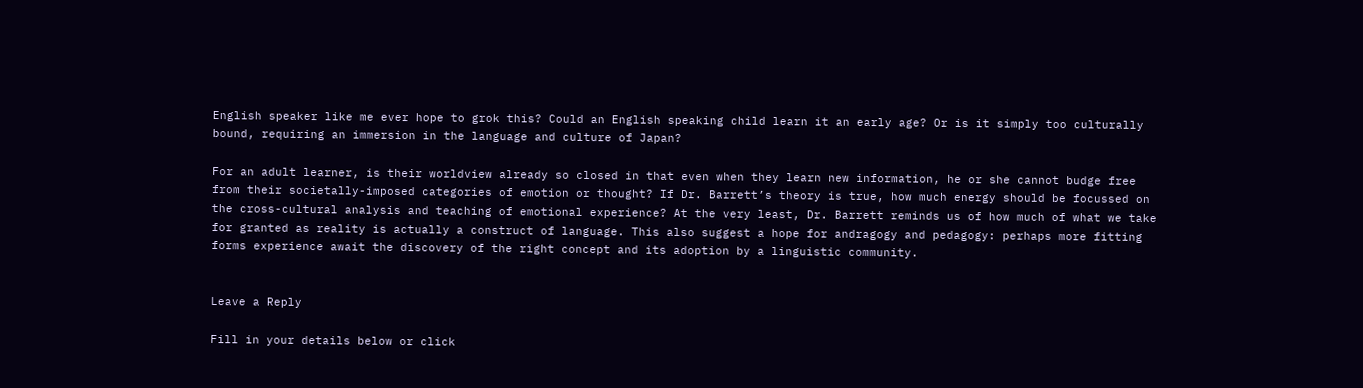English speaker like me ever hope to grok this? Could an English speaking child learn it an early age? Or is it simply too culturally bound, requiring an immersion in the language and culture of Japan?

For an adult learner, is their worldview already so closed in that even when they learn new information, he or she cannot budge free from their societally-imposed categories of emotion or thought? If Dr. Barrett’s theory is true, how much energy should be focussed on the cross-cultural analysis and teaching of emotional experience? At the very least, Dr. Barrett reminds us of how much of what we take for granted as reality is actually a construct of language. This also suggest a hope for andragogy and pedagogy: perhaps more fitting forms experience await the discovery of the right concept and its adoption by a linguistic community.


Leave a Reply

Fill in your details below or click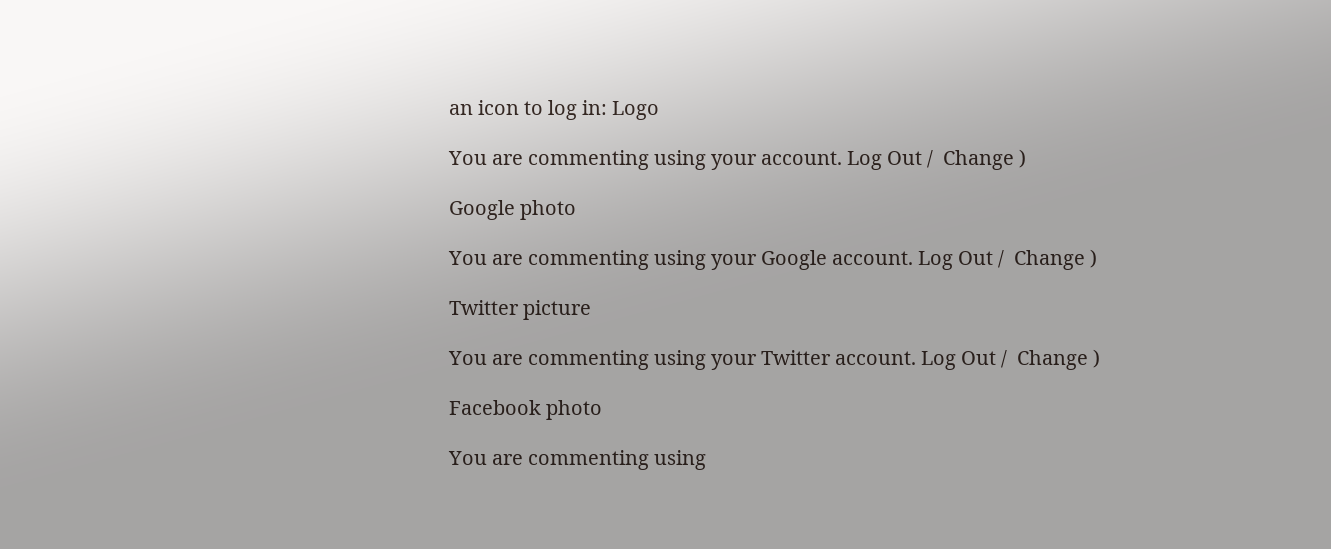an icon to log in: Logo

You are commenting using your account. Log Out /  Change )

Google photo

You are commenting using your Google account. Log Out /  Change )

Twitter picture

You are commenting using your Twitter account. Log Out /  Change )

Facebook photo

You are commenting using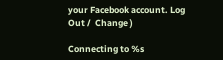your Facebook account. Log Out /  Change )

Connecting to %s